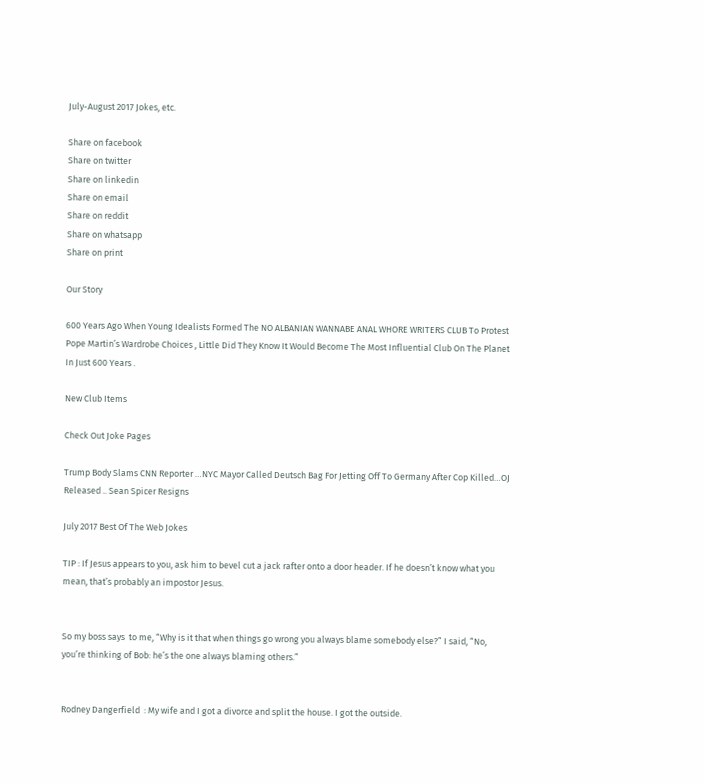July-August 2017 Jokes, etc.

Share on facebook
Share on twitter
Share on linkedin
Share on email
Share on reddit
Share on whatsapp
Share on print

Our Story

600 Years Ago When Young Idealists Formed The NO ALBANIAN WANNABE ANAL WHORE WRITERS CLUB To Protest Pope Martin’s Wardrobe Choices , Little Did They Know It Would Become The Most Influential Club On The Planet In Just 600 Years .

New Club Items

Check Out Joke Pages

Trump Body Slams CNN Reporter …NYC Mayor Called Deutsch Bag For Jetting Off To Germany After Cop Killed…OJ Released .. Sean Spicer Resigns

July 2017 Best Of The Web Jokes

TIP : If Jesus appears to you, ask him to bevel cut a jack rafter onto a door header. If he doesn’t know what you mean, that’s probably an impostor Jesus.


So my boss says  to me, “Why is it that when things go wrong you always blame somebody else?” I said, “No, you’re thinking of Bob: he’s the one always blaming others.”


Rodney Dangerfield  : My wife and I got a divorce and split the house. I got the outside.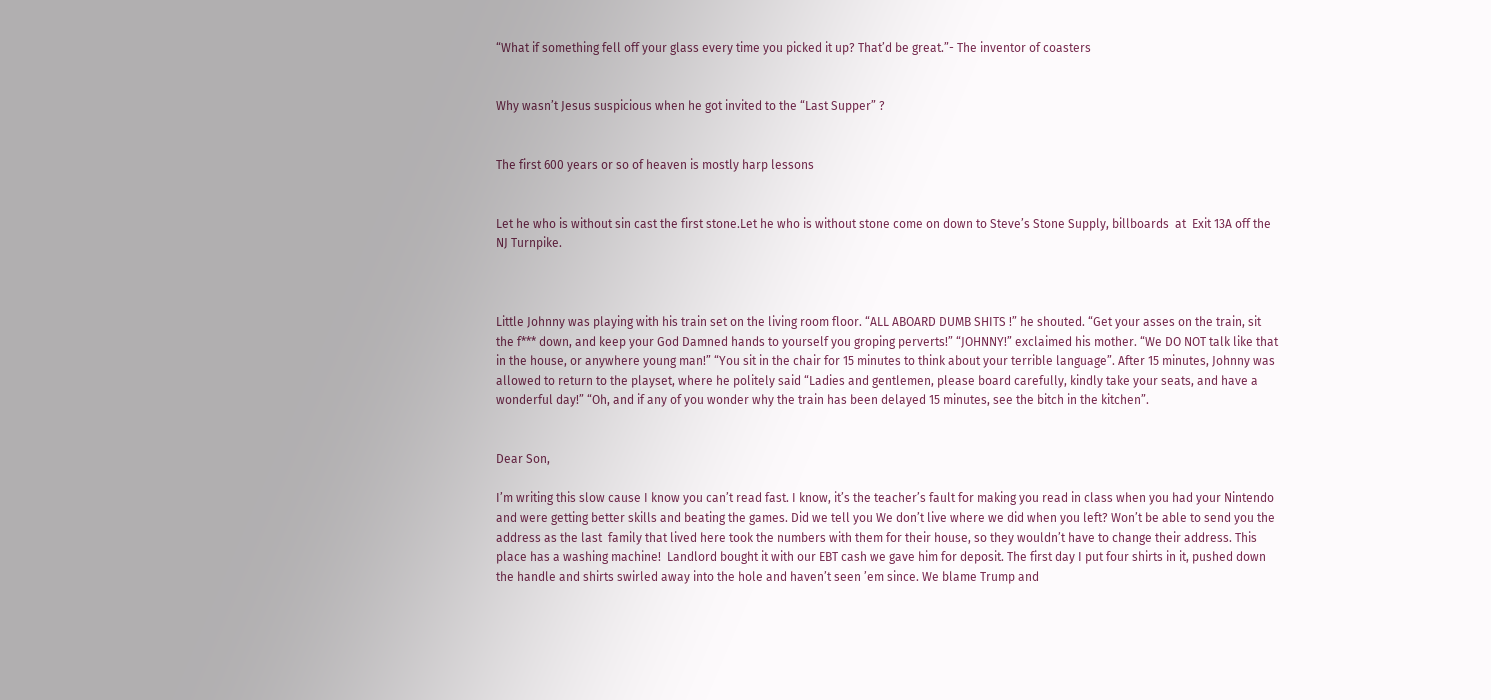“What if something fell off your glass every time you picked it up? That’d be great.”- The inventor of coasters


Why wasn’t Jesus suspicious when he got invited to the “Last Supper” ?


The first 600 years or so of heaven is mostly harp lessons


Let he who is without sin cast the first stone.Let he who is without stone come on down to Steve’s Stone Supply, billboards  at  Exit 13A off the NJ Turnpike.



Little Johnny was playing with his train set on the living room floor. “ALL ABOARD DUMB SHITS !” he shouted. “Get your asses on the train, sit the f*** down, and keep your God Damned hands to yourself you groping perverts!” “JOHNNY!” exclaimed his mother. “We DO NOT talk like that in the house, or anywhere young man!” “You sit in the chair for 15 minutes to think about your terrible language”. After 15 minutes, Johnny was allowed to return to the playset, where he politely said “Ladies and gentlemen, please board carefully, kindly take your seats, and have a wonderful day!” “Oh, and if any of you wonder why the train has been delayed 15 minutes, see the bitch in the kitchen”.


Dear Son,

I’m writing this slow cause I know you can’t read fast. I know, it’s the teacher’s fault for making you read in class when you had your Nintendo and were getting better skills and beating the games. Did we tell you We don’t live where we did when you left? Won’t be able to send you the address as the last  family that lived here took the numbers with them for their house, so they wouldn’t have to change their address. This place has a washing machine!  Landlord bought it with our EBT cash we gave him for deposit. The first day I put four shirts in it, pushed down the handle and shirts swirled away into the hole and haven’t seen ’em since. We blame Trump and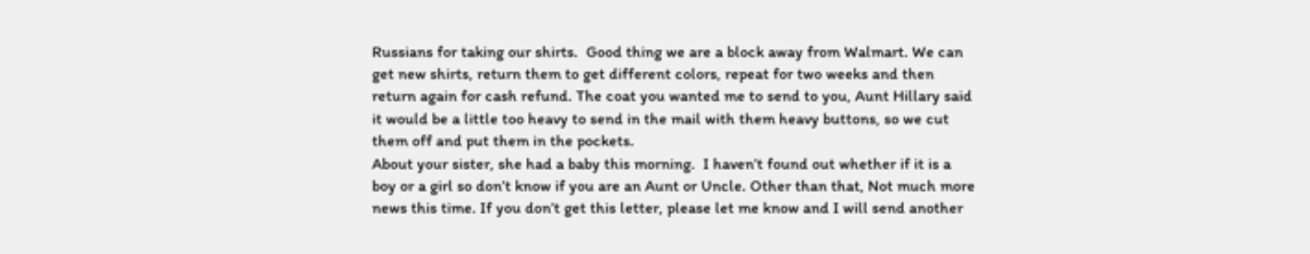Russians for taking our shirts.  Good thing we are a block away from Walmart. We can get new shirts, return them to get different colors, repeat for two weeks and then return again for cash refund. The coat you wanted me to send to you, Aunt Hillary said it would be a little too heavy to send in the mail with them heavy buttons, so we cut them off and put them in the pockets.
About your sister, she had a baby this morning.  I haven’t found out whether if it is a boy or a girl so don’t know if you are an Aunt or Uncle. Other than that, Not much more news this time. If you don’t get this letter, please let me know and I will send another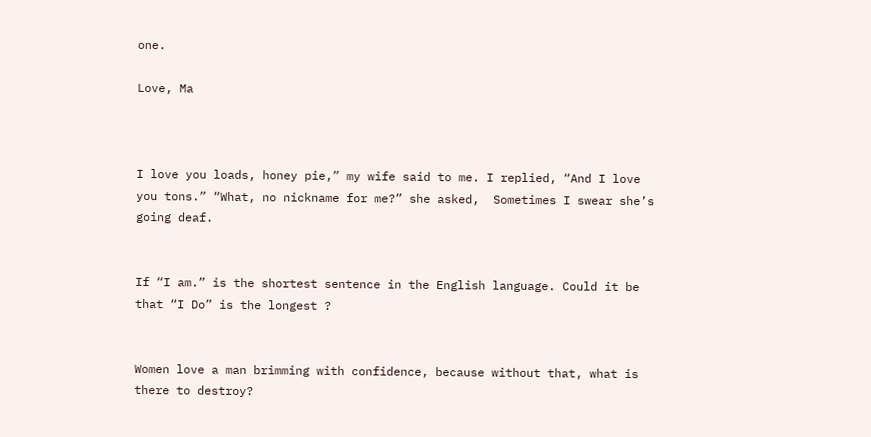one.

Love, Ma



I love you loads, honey pie,” my wife said to me. I replied, “And I love you tons.” “What, no nickname for me?” she asked,  Sometimes I swear she’s going deaf.


If “I am.” is the shortest sentence in the English language. Could it be that “I Do” is the longest ?


Women love a man brimming with confidence, because without that, what is there to destroy?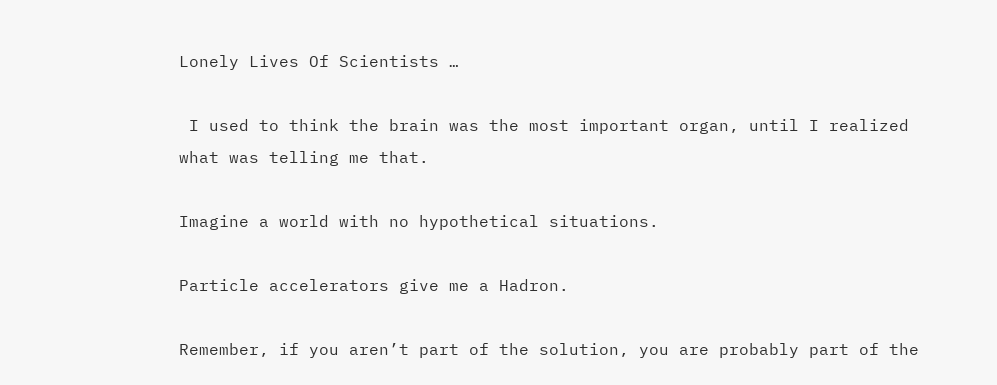Lonely Lives Of Scientists …

 I used to think the brain was the most important organ, until I realized what was telling me that.

Imagine a world with no hypothetical situations.

Particle accelerators give me a Hadron.

Remember, if you aren’t part of the solution, you are probably part of the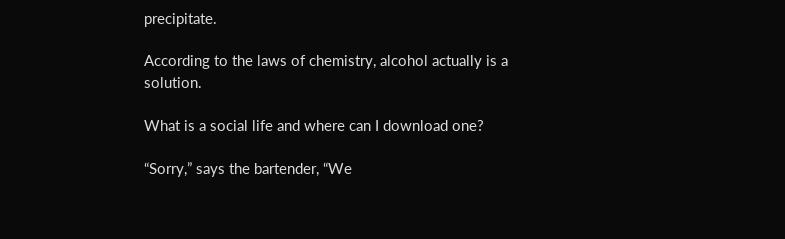precipitate.

According to the laws of chemistry, alcohol actually is a solution.

What is a social life and where can I download one?

“Sorry,” says the bartender, “We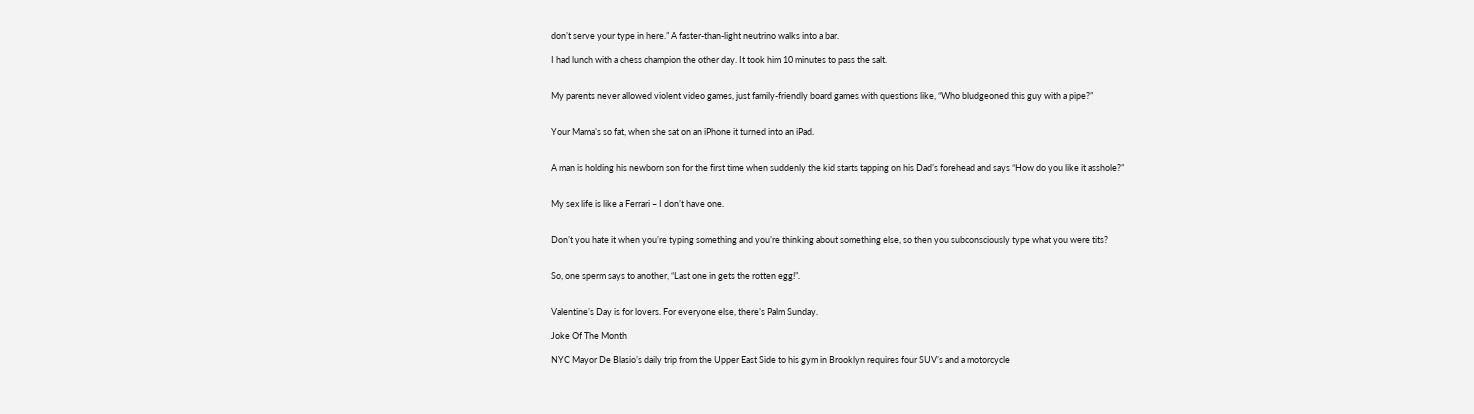don’t serve your type in here.” A faster-than-light neutrino walks into a bar.

I had lunch with a chess champion the other day. It took him 10 minutes to pass the salt.


My parents never allowed violent video games, just family-friendly board games with questions like, “Who bludgeoned this guy with a pipe?”


Your Mama’s so fat, when she sat on an iPhone it turned into an iPad.


A man is holding his newborn son for the first time when suddenly the kid starts tapping on his Dad’s forehead and says “How do you like it asshole?”


My sex life is like a Ferrari – I don’t have one.


Don’t you hate it when you’re typing something and you’re thinking about something else, so then you subconsciously type what you were tits?


So, one sperm says to another, “Last one in gets the rotten egg!”.


Valentine’s Day is for lovers. For everyone else, there’s Palm Sunday.

Joke Of The Month

NYC Mayor De Blasio’s daily trip from the Upper East Side to his gym in Brooklyn requires four SUV’s and a motorcycle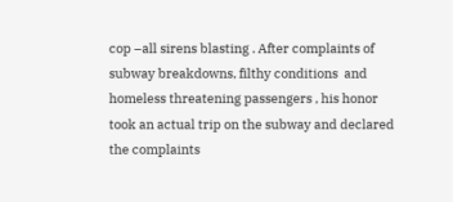cop –all sirens blasting . After complaints of subway breakdowns, filthy conditions  and homeless threatening passengers , his honor took an actual trip on the subway and declared  the complaints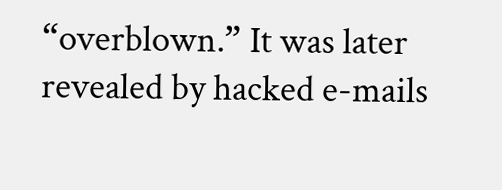“overblown.” It was later revealed by hacked e-mails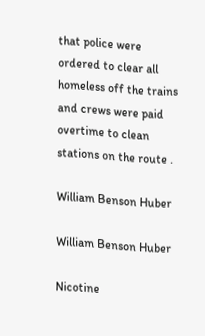that police were ordered to clear all homeless off the trains and crews were paid overtime to clean stations on the route .

William Benson Huber

William Benson Huber

Nicotine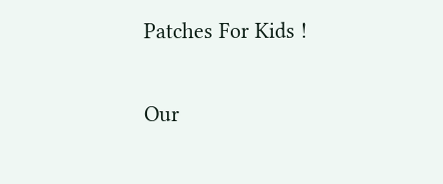Patches For Kids !

Our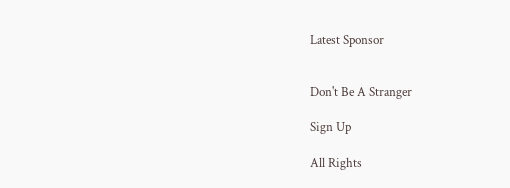Latest Sponsor


Don't Be A Stranger

Sign Up

All Rights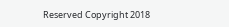Reserved Copyright 2018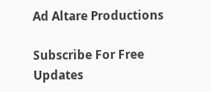Ad Altare Productions

Subscribe For Free Updates